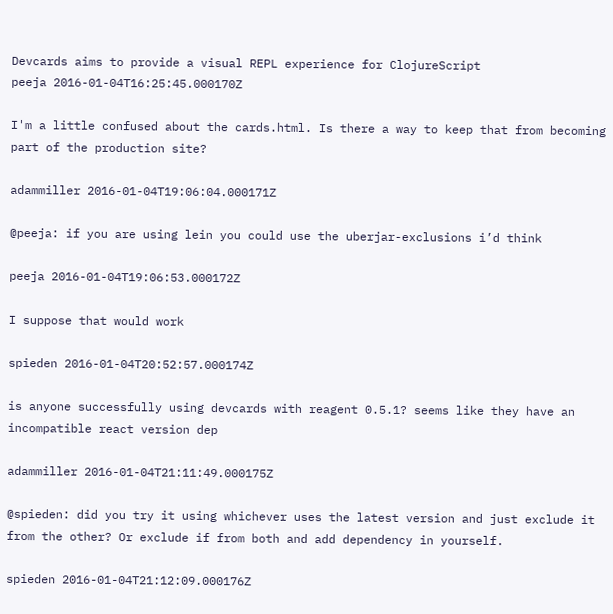Devcards aims to provide a visual REPL experience for ClojureScript
peeja 2016-01-04T16:25:45.000170Z

I'm a little confused about the cards.html. Is there a way to keep that from becoming part of the production site?

adammiller 2016-01-04T19:06:04.000171Z

@peeja: if you are using lein you could use the uberjar-exclusions i’d think

peeja 2016-01-04T19:06:53.000172Z

I suppose that would work

spieden 2016-01-04T20:52:57.000174Z

is anyone successfully using devcards with reagent 0.5.1? seems like they have an incompatible react version dep

adammiller 2016-01-04T21:11:49.000175Z

@spieden: did you try it using whichever uses the latest version and just exclude it from the other? Or exclude if from both and add dependency in yourself.

spieden 2016-01-04T21:12:09.000176Z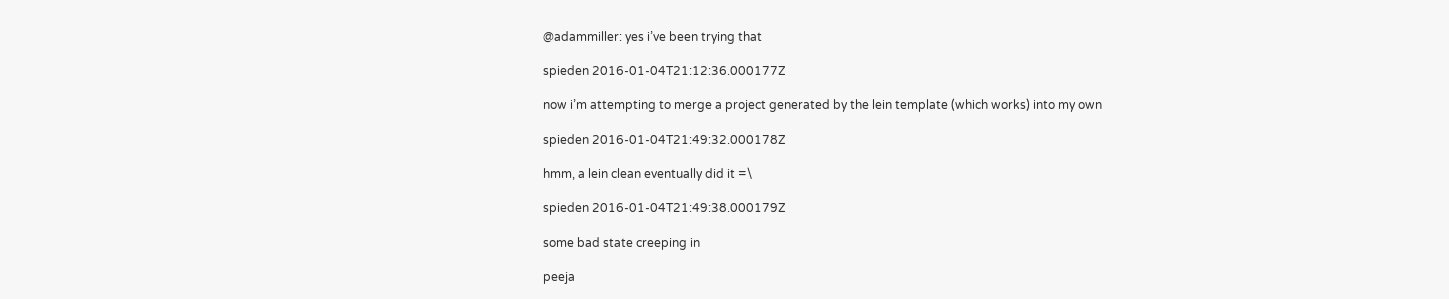@adammiller: yes i’ve been trying that

spieden 2016-01-04T21:12:36.000177Z

now i’m attempting to merge a project generated by the lein template (which works) into my own

spieden 2016-01-04T21:49:32.000178Z

hmm, a lein clean eventually did it =\

spieden 2016-01-04T21:49:38.000179Z

some bad state creeping in

peeja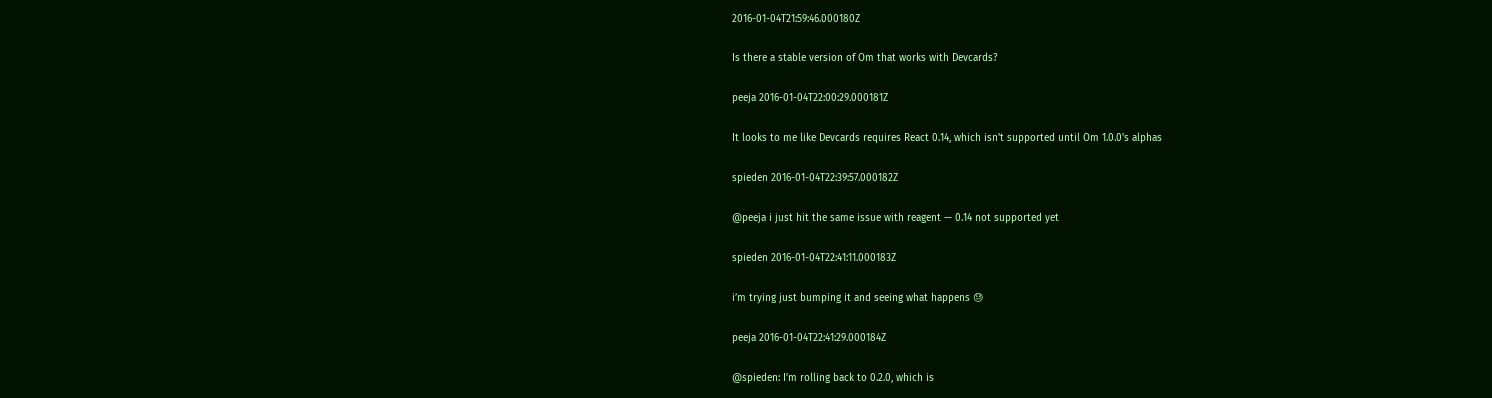2016-01-04T21:59:46.000180Z

Is there a stable version of Om that works with Devcards?

peeja 2016-01-04T22:00:29.000181Z

It looks to me like Devcards requires React 0.14, which isn't supported until Om 1.0.0's alphas

spieden 2016-01-04T22:39:57.000182Z

@peeja i just hit the same issue with reagent — 0.14 not supported yet

spieden 2016-01-04T22:41:11.000183Z

i’m trying just bumping it and seeing what happens 😓

peeja 2016-01-04T22:41:29.000184Z

@spieden: I'm rolling back to 0.2.0, which is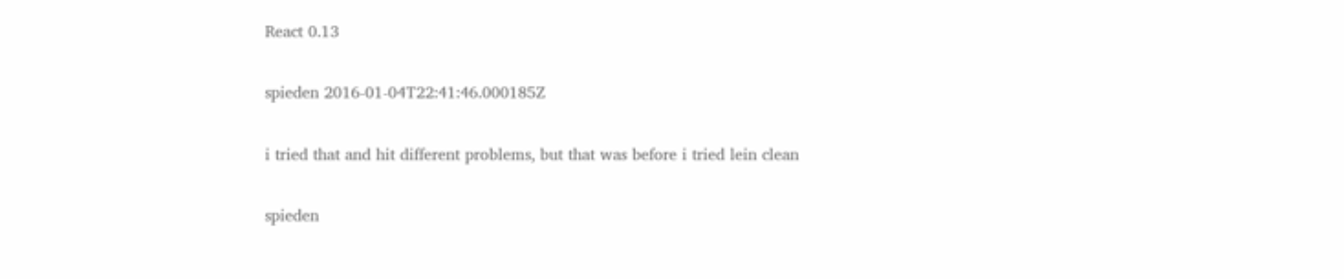React 0.13

spieden 2016-01-04T22:41:46.000185Z

i tried that and hit different problems, but that was before i tried lein clean

spieden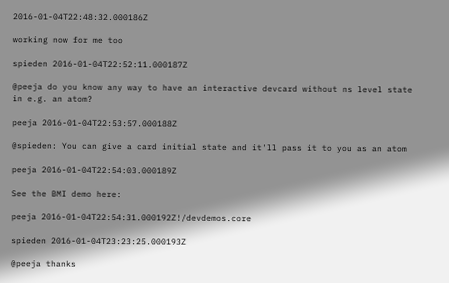2016-01-04T22:48:32.000186Z

working now for me too

spieden 2016-01-04T22:52:11.000187Z

@peeja do you know any way to have an interactive devcard without ns level state in e.g. an atom?

peeja 2016-01-04T22:53:57.000188Z

@spieden: You can give a card initial state and it'll pass it to you as an atom

peeja 2016-01-04T22:54:03.000189Z

See the BMI demo here:

peeja 2016-01-04T22:54:31.000192Z!/devdemos.core

spieden 2016-01-04T23:23:25.000193Z

@peeja thanks